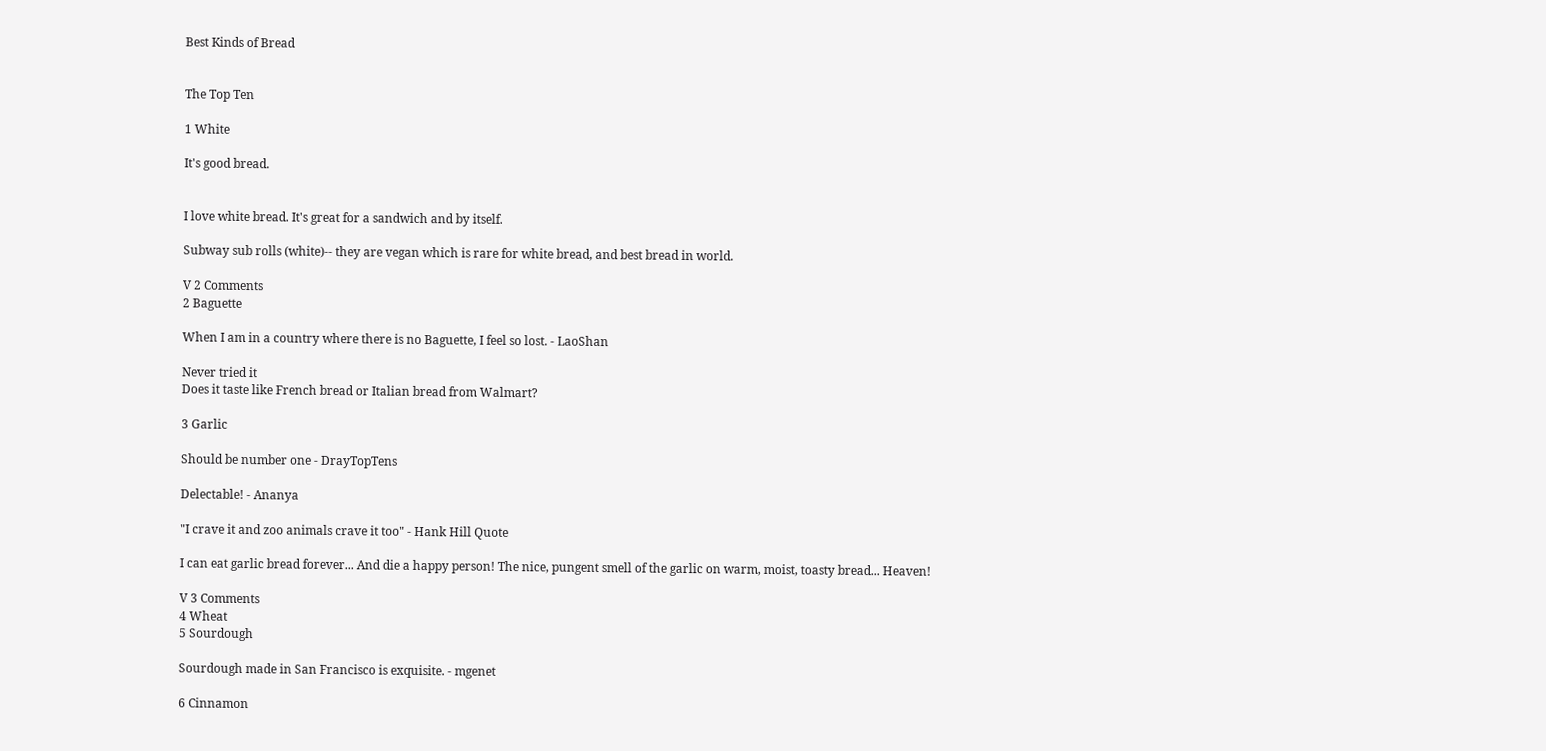Best Kinds of Bread


The Top Ten

1 White

It's good bread.


I love white bread. It's great for a sandwich and by itself.

Subway sub rolls (white)-- they are vegan which is rare for white bread, and best bread in world.

V 2 Comments
2 Baguette

When I am in a country where there is no Baguette, I feel so lost. - LaoShan

Never tried it
Does it taste like French bread or Italian bread from Walmart?

3 Garlic

Should be number one - DrayTopTens

Delectable! - Ananya

"I crave it and zoo animals crave it too" - Hank Hill Quote

I can eat garlic bread forever... And die a happy person! The nice, pungent smell of the garlic on warm, moist, toasty bread... Heaven!

V 3 Comments
4 Wheat
5 Sourdough

Sourdough made in San Francisco is exquisite. - mgenet

6 Cinnamon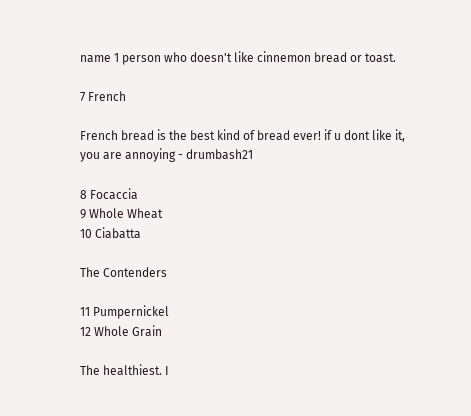name 1 person who doesn't like cinnemon bread or toast.

7 French

French bread is the best kind of bread ever! if u dont like it, you are annoying - drumbash21

8 Focaccia
9 Whole Wheat
10 Ciabatta

The Contenders

11 Pumpernickel
12 Whole Grain

The healthiest. I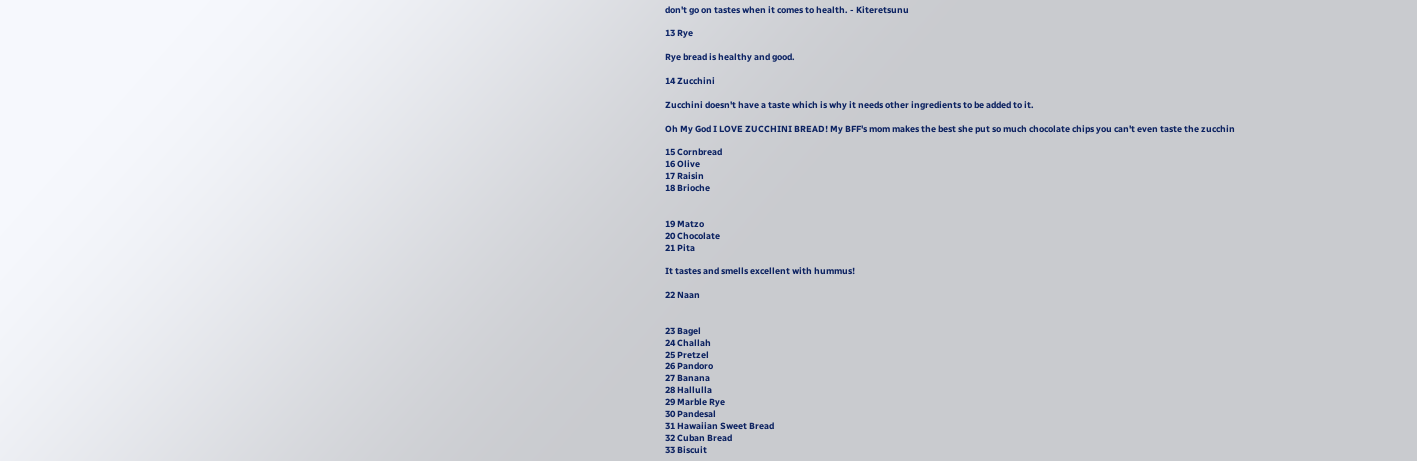don't go on tastes when it comes to health. - Kiteretsunu

13 Rye

Rye bread is healthy and good.

14 Zucchini

Zucchini doesn't have a taste which is why it needs other ingredients to be added to it.

Oh My God I LOVE ZUCCHINI BREAD! My BFF's mom makes the best she put so much chocolate chips you can't even taste the zucchin

15 Cornbread
16 Olive
17 Raisin
18 Brioche


19 Matzo
20 Chocolate
21 Pita

It tastes and smells excellent with hummus!

22 Naan


23 Bagel
24 Challah
25 Pretzel
26 Pandoro
27 Banana
28 Hallulla
29 Marble Rye
30 Pandesal
31 Hawaiian Sweet Bread
32 Cuban Bread
33 Biscuit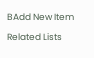BAdd New Item

Related Lists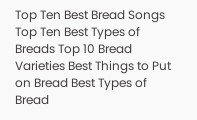Top Ten Best Bread Songs Top Ten Best Types of Breads Top 10 Bread Varieties Best Things to Put on Bread Best Types of Bread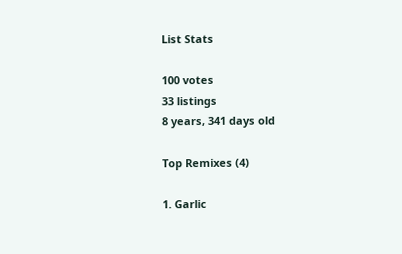List Stats

100 votes
33 listings
8 years, 341 days old

Top Remixes (4)

1. Garlic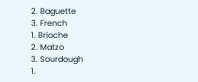2. Baguette
3. French
1. Brioche
2. Matzo
3. Sourdough
1.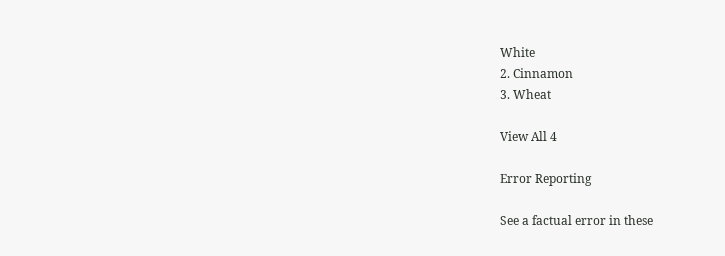White
2. Cinnamon
3. Wheat

View All 4

Error Reporting

See a factual error in these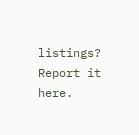listings? Report it here.